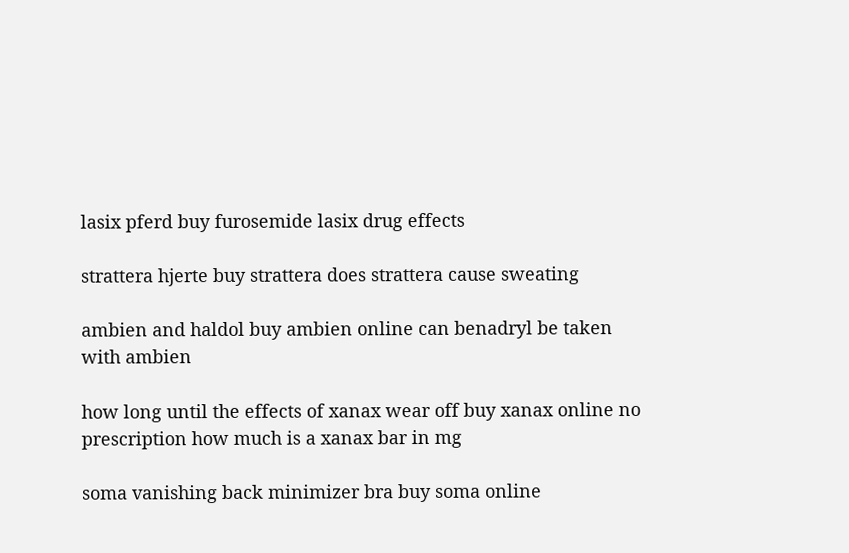lasix pferd buy furosemide lasix drug effects

strattera hjerte buy strattera does strattera cause sweating

ambien and haldol buy ambien online can benadryl be taken with ambien

how long until the effects of xanax wear off buy xanax online no prescription how much is a xanax bar in mg

soma vanishing back minimizer bra buy soma online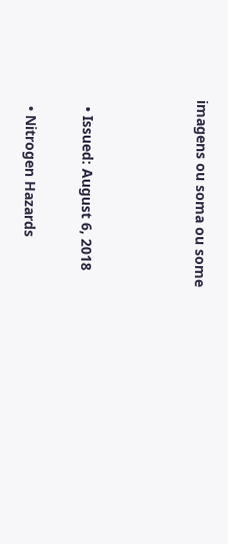imagens ou soma ou some



  • Issued: August 6, 2018

  • Nitrogen Hazards